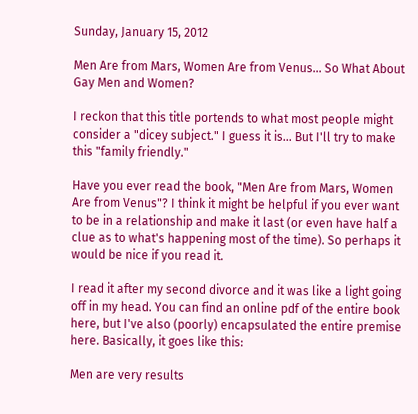Sunday, January 15, 2012

Men Are from Mars, Women Are from Venus... So What About Gay Men and Women?

I reckon that this title portends to what most people might consider a "dicey subject." I guess it is... But I'll try to make this "family friendly."

Have you ever read the book, "Men Are from Mars, Women Are from Venus"? I think it might be helpful if you ever want to be in a relationship and make it last (or even have half a clue as to what's happening most of the time). So perhaps it would be nice if you read it.

I read it after my second divorce and it was like a light going off in my head. You can find an online pdf of the entire book here, but I've also (poorly) encapsulated the entire premise here. Basically, it goes like this:

Men are very results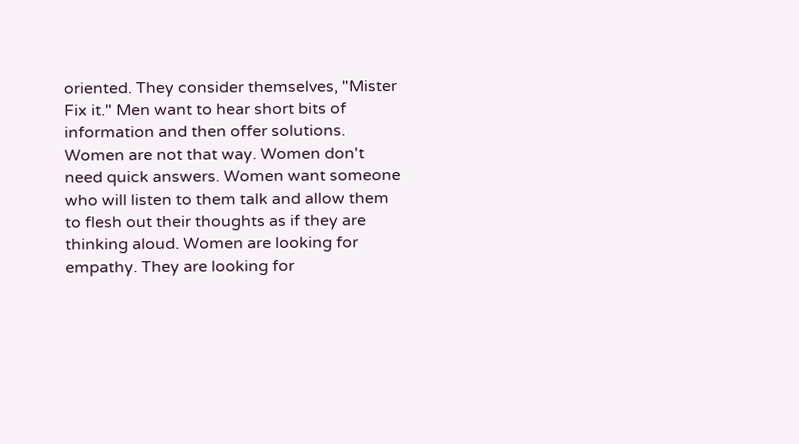oriented. They consider themselves, "Mister Fix it." Men want to hear short bits of information and then offer solutions. Women are not that way. Women don't need quick answers. Women want someone who will listen to them talk and allow them to flesh out their thoughts as if they are thinking aloud. Women are looking for empathy. They are looking for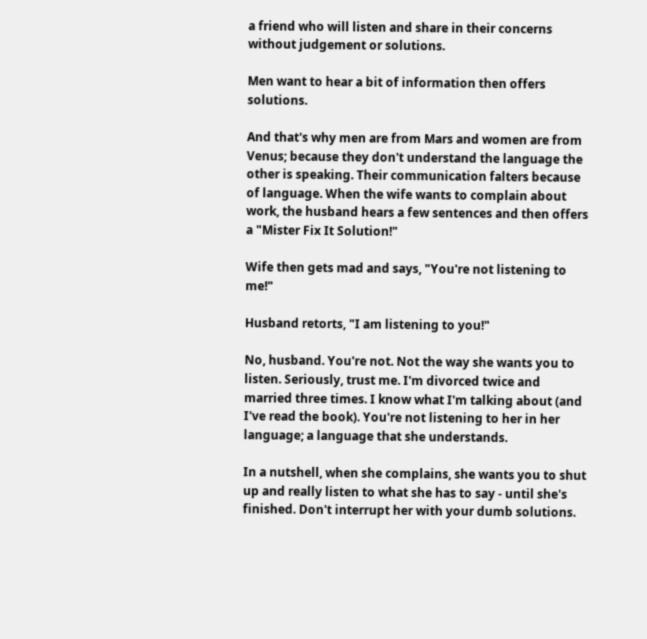a friend who will listen and share in their concerns without judgement or solutions.

Men want to hear a bit of information then offers solutions.

And that's why men are from Mars and women are from Venus; because they don't understand the language the other is speaking. Their communication falters because of language. When the wife wants to complain about work, the husband hears a few sentences and then offers a "Mister Fix It Solution!"

Wife then gets mad and says, "You're not listening to me!"

Husband retorts, "I am listening to you!"

No, husband. You're not. Not the way she wants you to listen. Seriously, trust me. I'm divorced twice and married three times. I know what I'm talking about (and I've read the book). You're not listening to her in her language; a language that she understands.

In a nutshell, when she complains, she wants you to shut up and really listen to what she has to say - until she's finished. Don't interrupt her with your dumb solutions.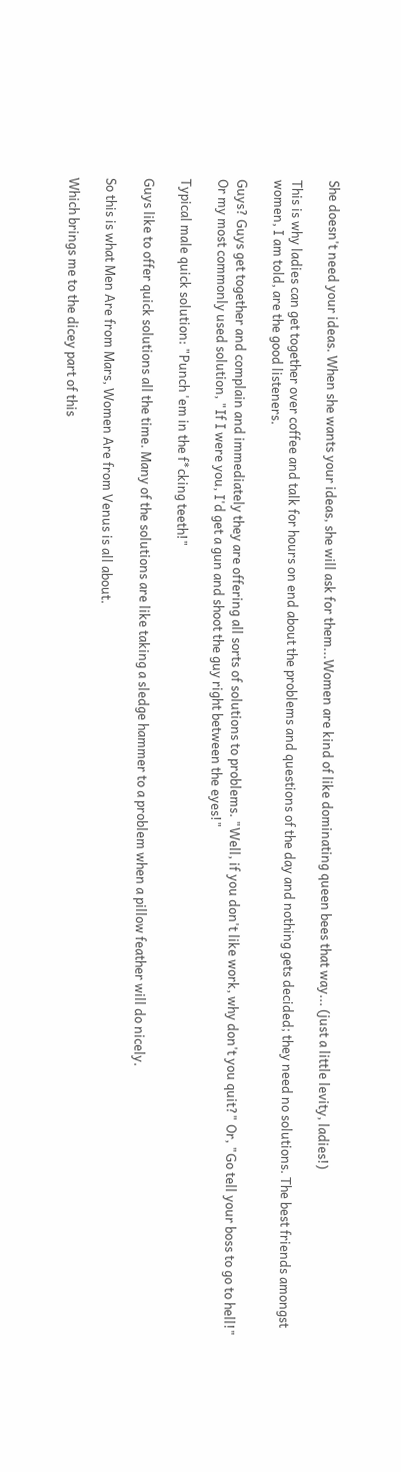She doesn't need your ideas. When she wants your ideas, she will ask for them...Women are kind of like dominating queen bees that way... (just a little levity, ladies!)

This is why ladies can get together over coffee and talk for hours on end about the problems and questions of the day and nothing gets decided; they need no solutions. The best friends amongst women, I am told, are the good listeners.

Guys? Guys get together and complain and immediately they are offering all sorts of solutions to problems. "Well, if you don't like work, why don't you quit?" Or, "Go tell your boss to go to hell!" Or my most commonly used solution, "If I were you, I'd get a gun and shoot the guy right between the eyes!"

Typical male quick solution: "Punch 'em in the f*cking teeth!"

Guys like to offer quick solutions all the time. Many of the solutions are like taking a sledge hammer to a problem when a pillow feather will do nicely.

So this is what Men Are from Mars, Women Are from Venus is all about.

Which brings me to the dicey part of this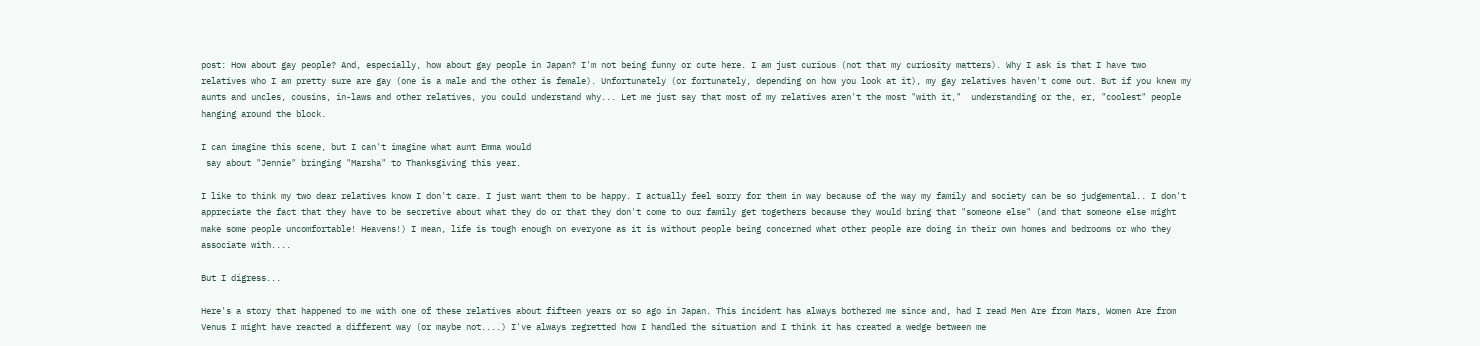post: How about gay people? And, especially, how about gay people in Japan? I'm not being funny or cute here. I am just curious (not that my curiosity matters). Why I ask is that I have two relatives who I am pretty sure are gay (one is a male and the other is female). Unfortunately (or fortunately, depending on how you look at it), my gay relatives haven't come out. But if you knew my aunts and uncles, cousins, in-laws and other relatives, you could understand why... Let me just say that most of my relatives aren't the most "with it,"  understanding or the, er, "coolest" people hanging around the block.

I can imagine this scene, but I can't imagine what aunt Emma would
 say about "Jennie" bringing "Marsha" to Thanksgiving this year.

I like to think my two dear relatives know I don't care. I just want them to be happy. I actually feel sorry for them in way because of the way my family and society can be so judgemental.. I don't appreciate the fact that they have to be secretive about what they do or that they don't come to our family get togethers because they would bring that "someone else" (and that someone else might make some people uncomfortable! Heavens!) I mean, life is tough enough on everyone as it is without people being concerned what other people are doing in their own homes and bedrooms or who they associate with....

But I digress...

Here's a story that happened to me with one of these relatives about fifteen years or so ago in Japan. This incident has always bothered me since and, had I read Men Are from Mars, Women Are from Venus I might have reacted a different way (or maybe not....) I've always regretted how I handled the situation and I think it has created a wedge between me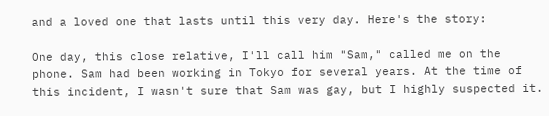and a loved one that lasts until this very day. Here's the story:

One day, this close relative, I'll call him "Sam," called me on the phone. Sam had been working in Tokyo for several years. At the time of this incident, I wasn't sure that Sam was gay, but I highly suspected it.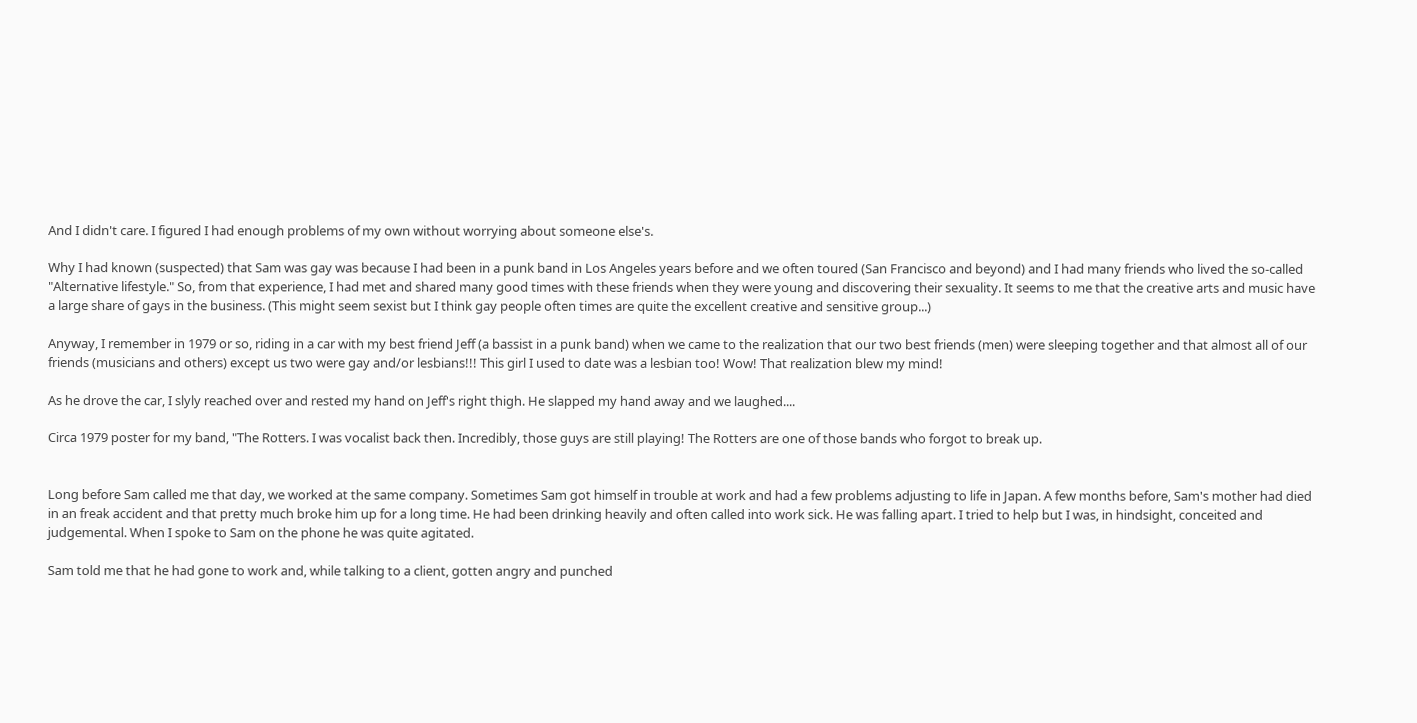And I didn't care. I figured I had enough problems of my own without worrying about someone else's.

Why I had known (suspected) that Sam was gay was because I had been in a punk band in Los Angeles years before and we often toured (San Francisco and beyond) and I had many friends who lived the so-called "Alternative lifestyle." So, from that experience, I had met and shared many good times with these friends when they were young and discovering their sexuality. It seems to me that the creative arts and music have a large share of gays in the business. (This might seem sexist but I think gay people often times are quite the excellent creative and sensitive group...)

Anyway, I remember in 1979 or so, riding in a car with my best friend Jeff (a bassist in a punk band) when we came to the realization that our two best friends (men) were sleeping together and that almost all of our friends (musicians and others) except us two were gay and/or lesbians!!! This girl I used to date was a lesbian too! Wow! That realization blew my mind!

As he drove the car, I slyly reached over and rested my hand on Jeff's right thigh. He slapped my hand away and we laughed....

Circa 1979 poster for my band, "The Rotters. I was vocalist back then. Incredibly, those guys are still playing! The Rotters are one of those bands who forgot to break up.


Long before Sam called me that day, we worked at the same company. Sometimes Sam got himself in trouble at work and had a few problems adjusting to life in Japan. A few months before, Sam's mother had died in an freak accident and that pretty much broke him up for a long time. He had been drinking heavily and often called into work sick. He was falling apart. I tried to help but I was, in hindsight, conceited and judgemental. When I spoke to Sam on the phone he was quite agitated.

Sam told me that he had gone to work and, while talking to a client, gotten angry and punched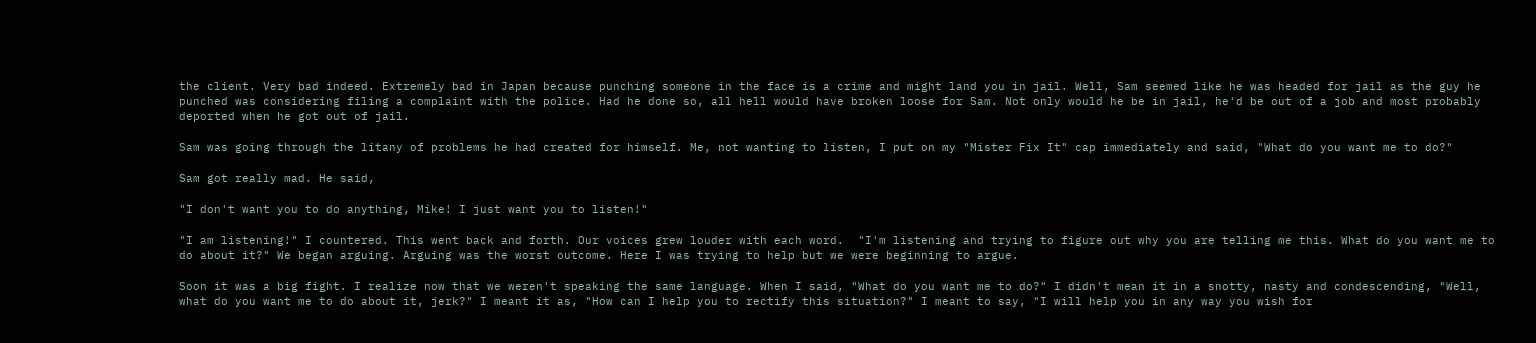the client. Very bad indeed. Extremely bad in Japan because punching someone in the face is a crime and might land you in jail. Well, Sam seemed like he was headed for jail as the guy he punched was considering filing a complaint with the police. Had he done so, all hell would have broken loose for Sam. Not only would he be in jail, he'd be out of a job and most probably deported when he got out of jail.

Sam was going through the litany of problems he had created for himself. Me, not wanting to listen, I put on my "Mister Fix It" cap immediately and said, "What do you want me to do?"

Sam got really mad. He said,

"I don't want you to do anything, Mike! I just want you to listen!"

"I am listening!" I countered. This went back and forth. Our voices grew louder with each word.  "I'm listening and trying to figure out why you are telling me this. What do you want me to do about it?" We began arguing. Arguing was the worst outcome. Here I was trying to help but we were beginning to argue.

Soon it was a big fight. I realize now that we weren't speaking the same language. When I said, "What do you want me to do?" I didn't mean it in a snotty, nasty and condescending, "Well, what do you want me to do about it, jerk?" I meant it as, "How can I help you to rectify this situation?" I meant to say, "I will help you in any way you wish for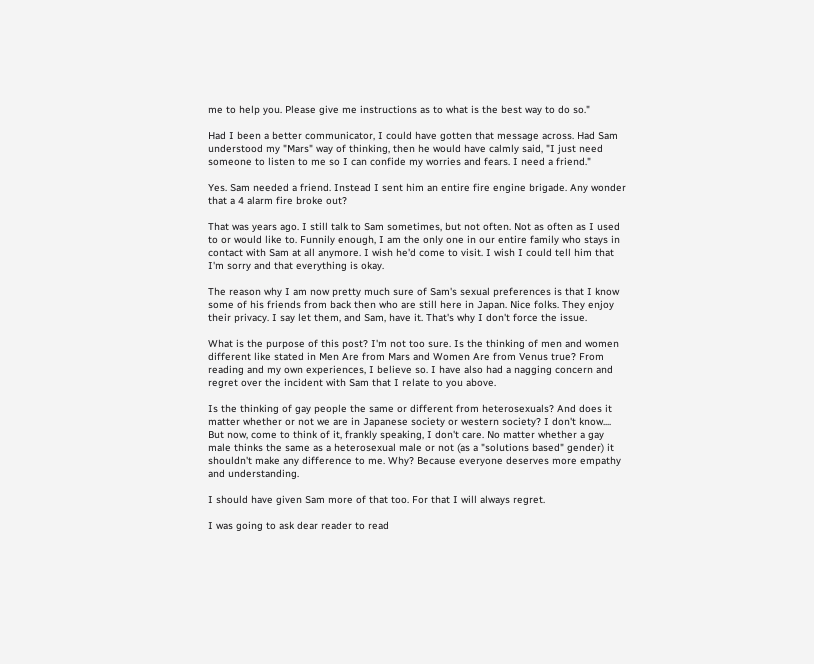me to help you. Please give me instructions as to what is the best way to do so."

Had I been a better communicator, I could have gotten that message across. Had Sam understood my "Mars" way of thinking, then he would have calmly said, "I just need someone to listen to me so I can confide my worries and fears. I need a friend."

Yes. Sam needed a friend. Instead I sent him an entire fire engine brigade. Any wonder that a 4 alarm fire broke out?

That was years ago. I still talk to Sam sometimes, but not often. Not as often as I used to or would like to. Funnily enough, I am the only one in our entire family who stays in contact with Sam at all anymore. I wish he'd come to visit. I wish I could tell him that I'm sorry and that everything is okay.

The reason why I am now pretty much sure of Sam's sexual preferences is that I know some of his friends from back then who are still here in Japan. Nice folks. They enjoy their privacy. I say let them, and Sam, have it. That's why I don't force the issue.

What is the purpose of this post? I'm not too sure. Is the thinking of men and women different like stated in Men Are from Mars and Women Are from Venus true? From reading and my own experiences, I believe so. I have also had a nagging concern and regret over the incident with Sam that I relate to you above.

Is the thinking of gay people the same or different from heterosexuals? And does it matter whether or not we are in Japanese society or western society? I don't know.... But now, come to think of it, frankly speaking, I don't care. No matter whether a gay male thinks the same as a heterosexual male or not (as a "solutions based" gender) it shouldn't make any difference to me. Why? Because everyone deserves more empathy and understanding.

I should have given Sam more of that too. For that I will always regret.

I was going to ask dear reader to read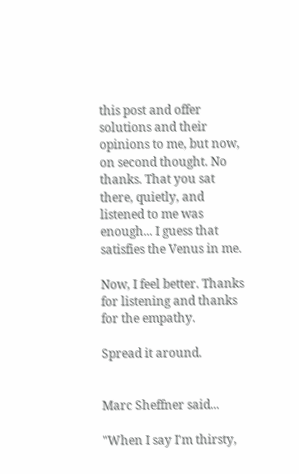this post and offer solutions and their opinions to me, but now, on second thought. No thanks. That you sat there, quietly, and listened to me was enough... I guess that satisfies the Venus in me.

Now, I feel better. Thanks for listening and thanks for the empathy.

Spread it around.


Marc Sheffner said...

"When I say I'm thirsty,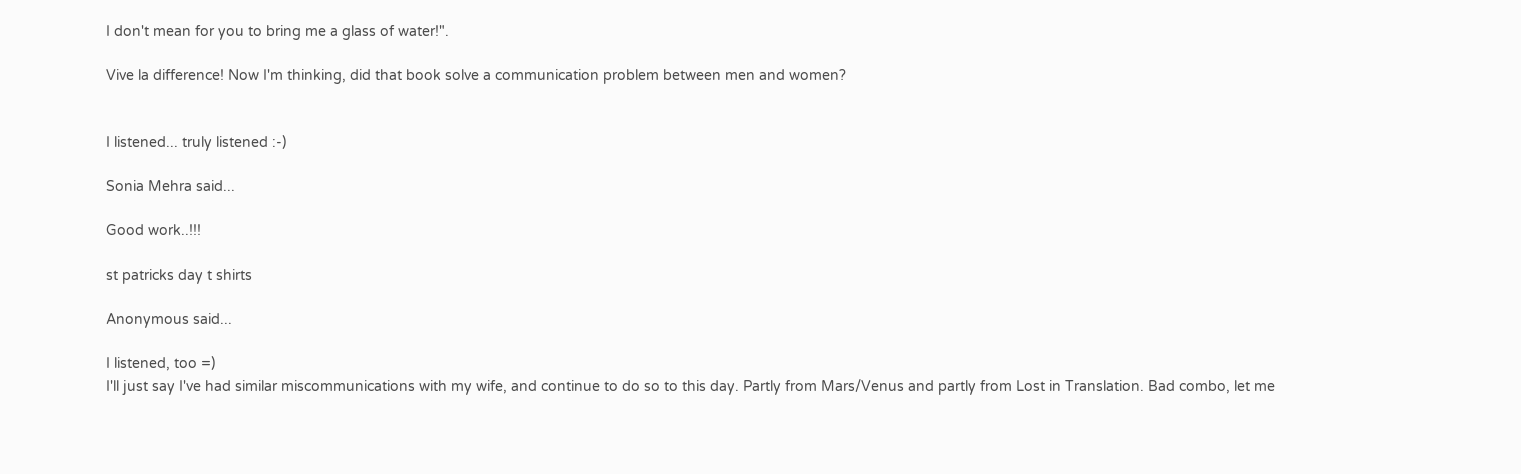I don't mean for you to bring me a glass of water!".

Vive la difference! Now I'm thinking, did that book solve a communication problem between men and women?


I listened... truly listened :-)

Sonia Mehra said...

Good work..!!!

st patricks day t shirts

Anonymous said...

I listened, too =)
I'll just say I've had similar miscommunications with my wife, and continue to do so to this day. Partly from Mars/Venus and partly from Lost in Translation. Bad combo, let me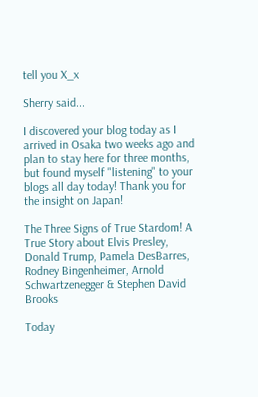tell you X_x

Sherry said...

I discovered your blog today as I arrived in Osaka two weeks ago and plan to stay here for three months, but found myself "listening" to your blogs all day today! Thank you for the insight on Japan!

The Three Signs of True Stardom! A True Story about Elvis Presley, Donald Trump, Pamela DesBarres, Rodney Bingenheimer, Arnold Schwartzenegger & Stephen David Brooks

Today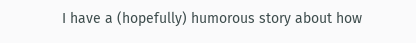I have a (hopefully) humorous story about how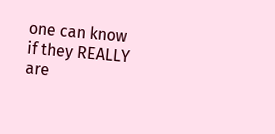one can know if they REALLY are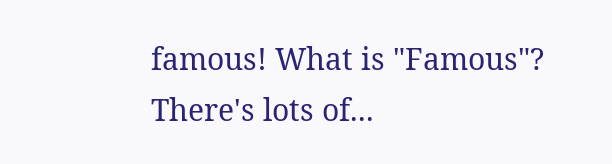famous! What is "Famous"? There's lots of...